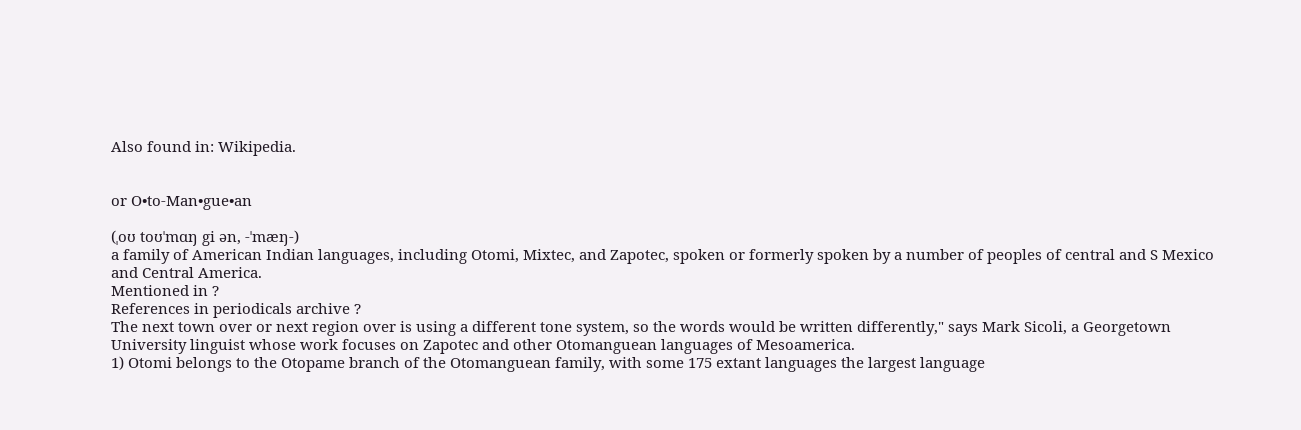Also found in: Wikipedia.


or O•to-Man•gue•an

(ˌoʊ toʊˈmɑŋ gi ən, -ˈmæŋ-)
a family of American Indian languages, including Otomi, Mixtec, and Zapotec, spoken or formerly spoken by a number of peoples of central and S Mexico and Central America.
Mentioned in ?
References in periodicals archive ?
The next town over or next region over is using a different tone system, so the words would be written differently," says Mark Sicoli, a Georgetown University linguist whose work focuses on Zapotec and other Otomanguean languages of Mesoamerica.
1) Otomi belongs to the Otopame branch of the Otomanguean family, with some 175 extant languages the largest language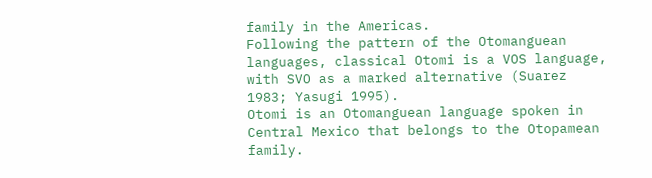family in the Americas.
Following the pattern of the Otomanguean languages, classical Otomi is a VOS language, with SVO as a marked alternative (Suarez 1983; Yasugi 1995).
Otomi is an Otomanguean language spoken in Central Mexico that belongs to the Otopamean family.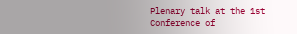Plenary talk at the 1st Conference of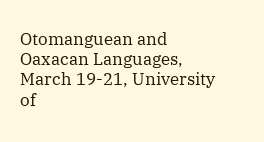Otomanguean and Oaxacan Languages, March 19-21, University of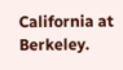California at Berkeley.